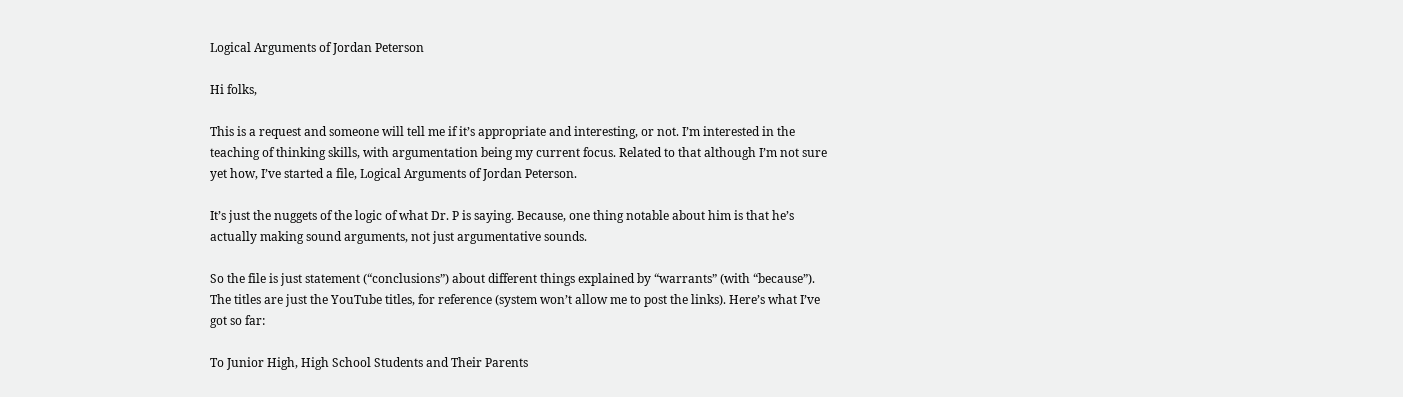Logical Arguments of Jordan Peterson

Hi folks,

This is a request and someone will tell me if it’s appropriate and interesting, or not. I’m interested in the teaching of thinking skills, with argumentation being my current focus. Related to that although I’m not sure yet how, I’ve started a file, Logical Arguments of Jordan Peterson.

It’s just the nuggets of the logic of what Dr. P is saying. Because, one thing notable about him is that he’s actually making sound arguments, not just argumentative sounds.

So the file is just statement (“conclusions”) about different things explained by “warrants” (with “because”). The titles are just the YouTube titles, for reference (system won’t allow me to post the links). Here’s what I’ve got so far:

To Junior High, High School Students and Their Parents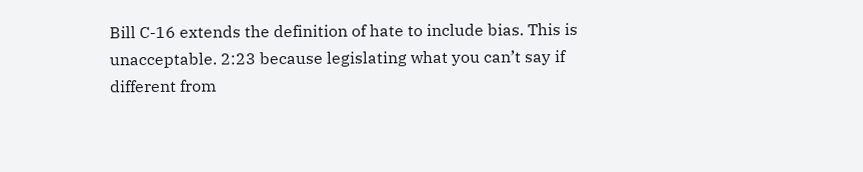Bill C-16 extends the definition of hate to include bias. This is unacceptable. 2:23 because legislating what you can’t say if different from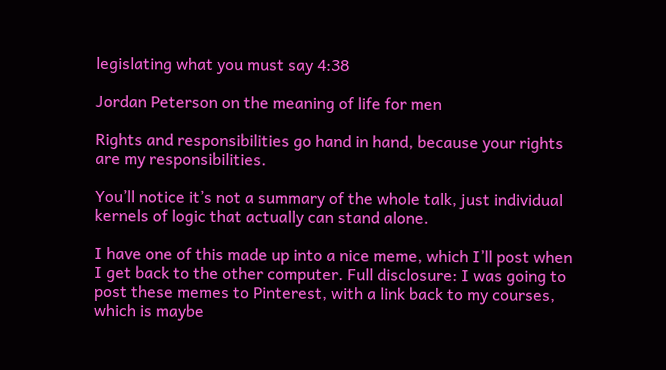legislating what you must say 4:38

Jordan Peterson on the meaning of life for men

Rights and responsibilities go hand in hand, because your rights are my responsibilities.

You’ll notice it’s not a summary of the whole talk, just individual kernels of logic that actually can stand alone.

I have one of this made up into a nice meme, which I’ll post when I get back to the other computer. Full disclosure: I was going to post these memes to Pinterest, with a link back to my courses, which is maybe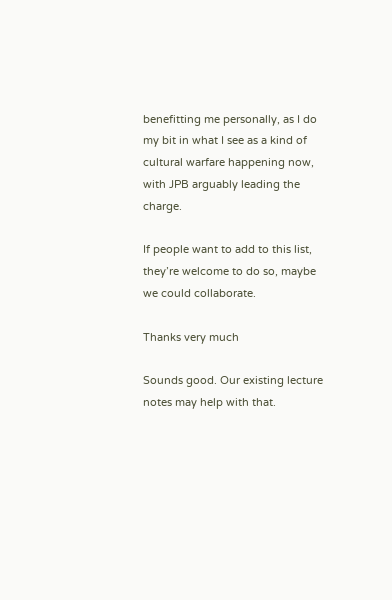benefitting me personally, as I do my bit in what I see as a kind of cultural warfare happening now, with JPB arguably leading the charge.

If people want to add to this list, they’re welcome to do so, maybe we could collaborate.

Thanks very much

Sounds good. Our existing lecture notes may help with that.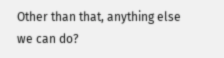Other than that, anything else we can do?